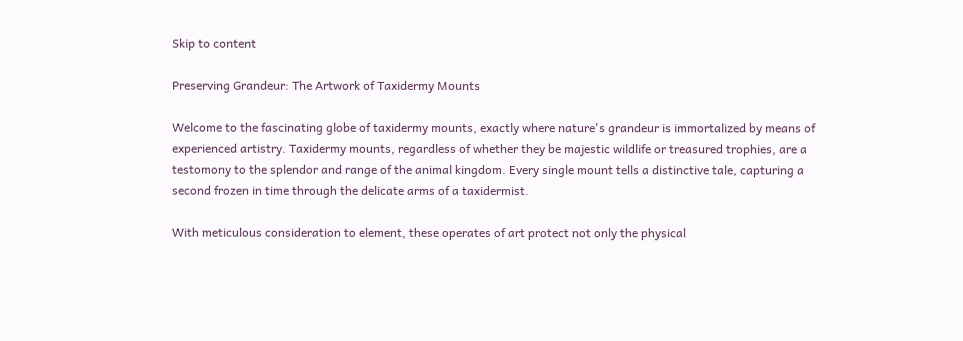Skip to content

Preserving Grandeur: The Artwork of Taxidermy Mounts

Welcome to the fascinating globe of taxidermy mounts, exactly where nature's grandeur is immortalized by means of experienced artistry. Taxidermy mounts, regardless of whether they be majestic wildlife or treasured trophies, are a testomony to the splendor and range of the animal kingdom. Every single mount tells a distinctive tale, capturing a second frozen in time through the delicate arms of a taxidermist.

With meticulous consideration to element, these operates of art protect not only the physical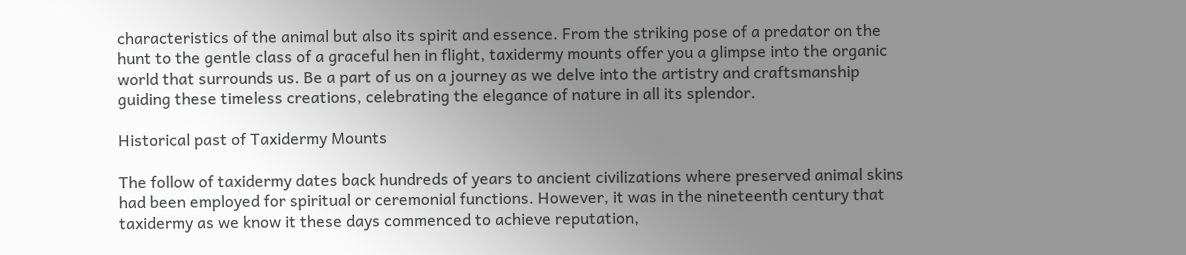characteristics of the animal but also its spirit and essence. From the striking pose of a predator on the hunt to the gentle class of a graceful hen in flight, taxidermy mounts offer you a glimpse into the organic world that surrounds us. Be a part of us on a journey as we delve into the artistry and craftsmanship guiding these timeless creations, celebrating the elegance of nature in all its splendor.

Historical past of Taxidermy Mounts

The follow of taxidermy dates back hundreds of years to ancient civilizations where preserved animal skins had been employed for spiritual or ceremonial functions. However, it was in the nineteenth century that taxidermy as we know it these days commenced to achieve reputation,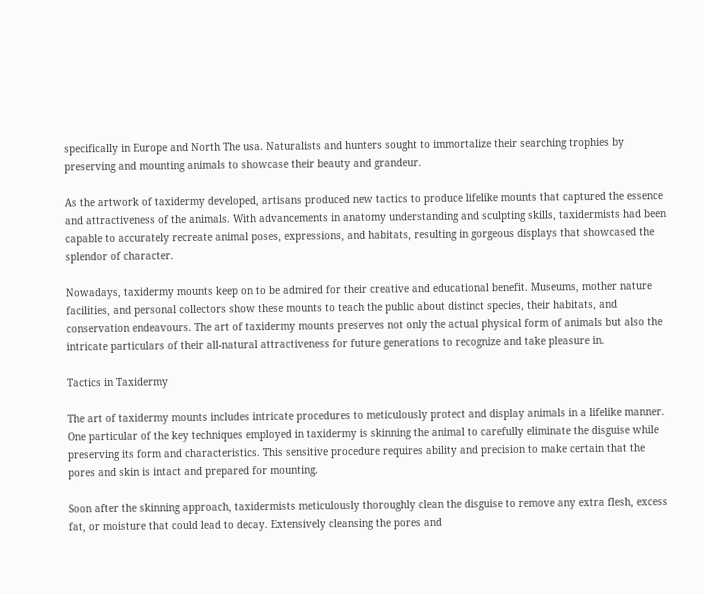specifically in Europe and North The usa. Naturalists and hunters sought to immortalize their searching trophies by preserving and mounting animals to showcase their beauty and grandeur.

As the artwork of taxidermy developed, artisans produced new tactics to produce lifelike mounts that captured the essence and attractiveness of the animals. With advancements in anatomy understanding and sculpting skills, taxidermists had been capable to accurately recreate animal poses, expressions, and habitats, resulting in gorgeous displays that showcased the splendor of character.

Nowadays, taxidermy mounts keep on to be admired for their creative and educational benefit. Museums, mother nature facilities, and personal collectors show these mounts to teach the public about distinct species, their habitats, and conservation endeavours. The art of taxidermy mounts preserves not only the actual physical form of animals but also the intricate particulars of their all-natural attractiveness for future generations to recognize and take pleasure in.

Tactics in Taxidermy

The art of taxidermy mounts includes intricate procedures to meticulously protect and display animals in a lifelike manner. One particular of the key techniques employed in taxidermy is skinning the animal to carefully eliminate the disguise while preserving its form and characteristics. This sensitive procedure requires ability and precision to make certain that the pores and skin is intact and prepared for mounting.

Soon after the skinning approach, taxidermists meticulously thoroughly clean the disguise to remove any extra flesh, excess fat, or moisture that could lead to decay. Extensively cleansing the pores and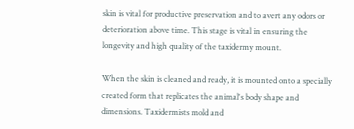skin is vital for productive preservation and to avert any odors or deterioration above time. This stage is vital in ensuring the longevity and high quality of the taxidermy mount.

When the skin is cleaned and ready, it is mounted onto a specially created form that replicates the animal's body shape and dimensions. Taxidermists mold and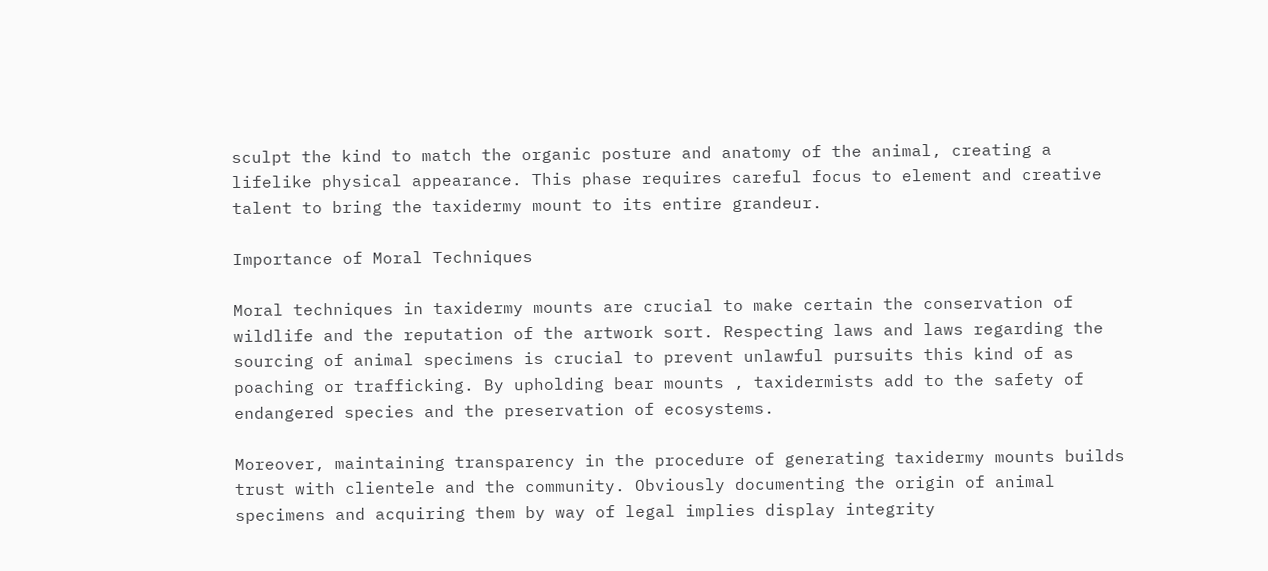sculpt the kind to match the organic posture and anatomy of the animal, creating a lifelike physical appearance. This phase requires careful focus to element and creative talent to bring the taxidermy mount to its entire grandeur.

Importance of Moral Techniques

Moral techniques in taxidermy mounts are crucial to make certain the conservation of wildlife and the reputation of the artwork sort. Respecting laws and laws regarding the sourcing of animal specimens is crucial to prevent unlawful pursuits this kind of as poaching or trafficking. By upholding bear mounts , taxidermists add to the safety of endangered species and the preservation of ecosystems.

Moreover, maintaining transparency in the procedure of generating taxidermy mounts builds trust with clientele and the community. Obviously documenting the origin of animal specimens and acquiring them by way of legal implies display integrity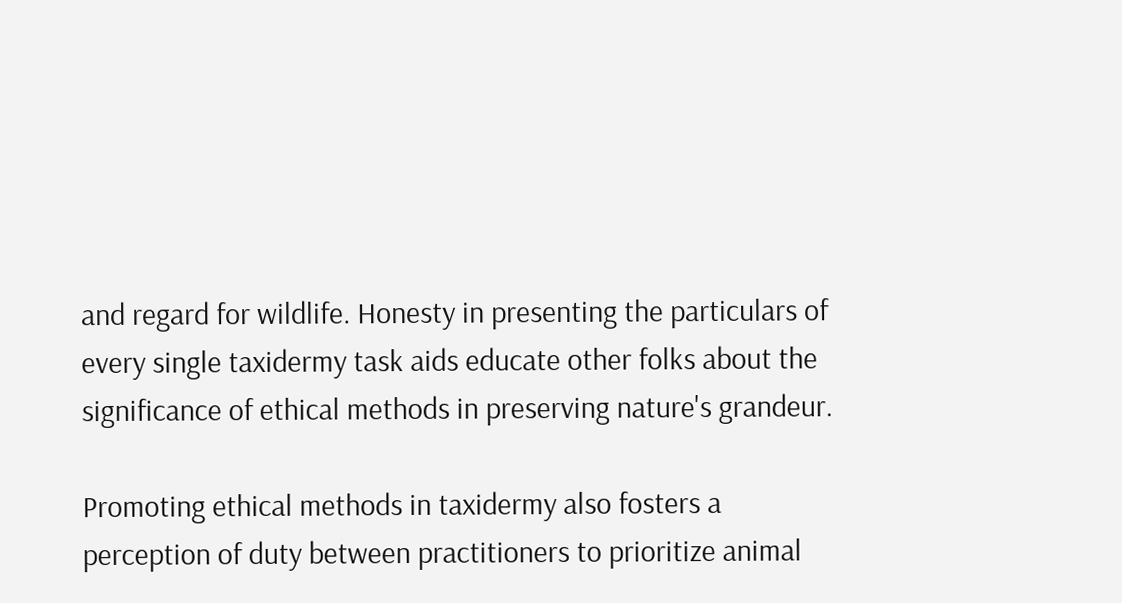and regard for wildlife. Honesty in presenting the particulars of every single taxidermy task aids educate other folks about the significance of ethical methods in preserving nature's grandeur.

Promoting ethical methods in taxidermy also fosters a perception of duty between practitioners to prioritize animal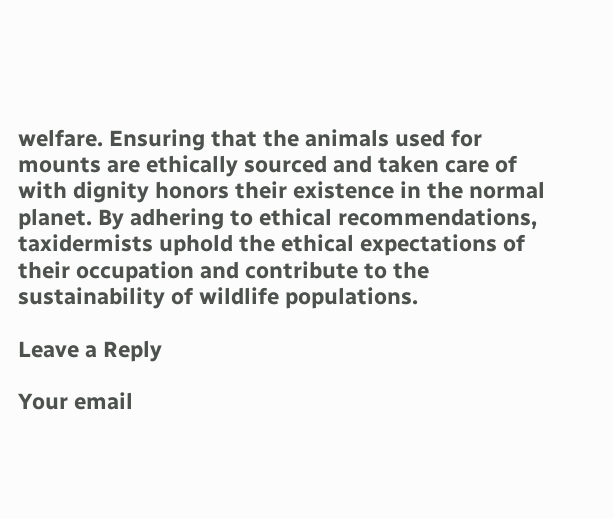welfare. Ensuring that the animals used for mounts are ethically sourced and taken care of with dignity honors their existence in the normal planet. By adhering to ethical recommendations, taxidermists uphold the ethical expectations of their occupation and contribute to the sustainability of wildlife populations.

Leave a Reply

Your email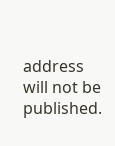address will not be published.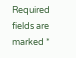Required fields are marked *